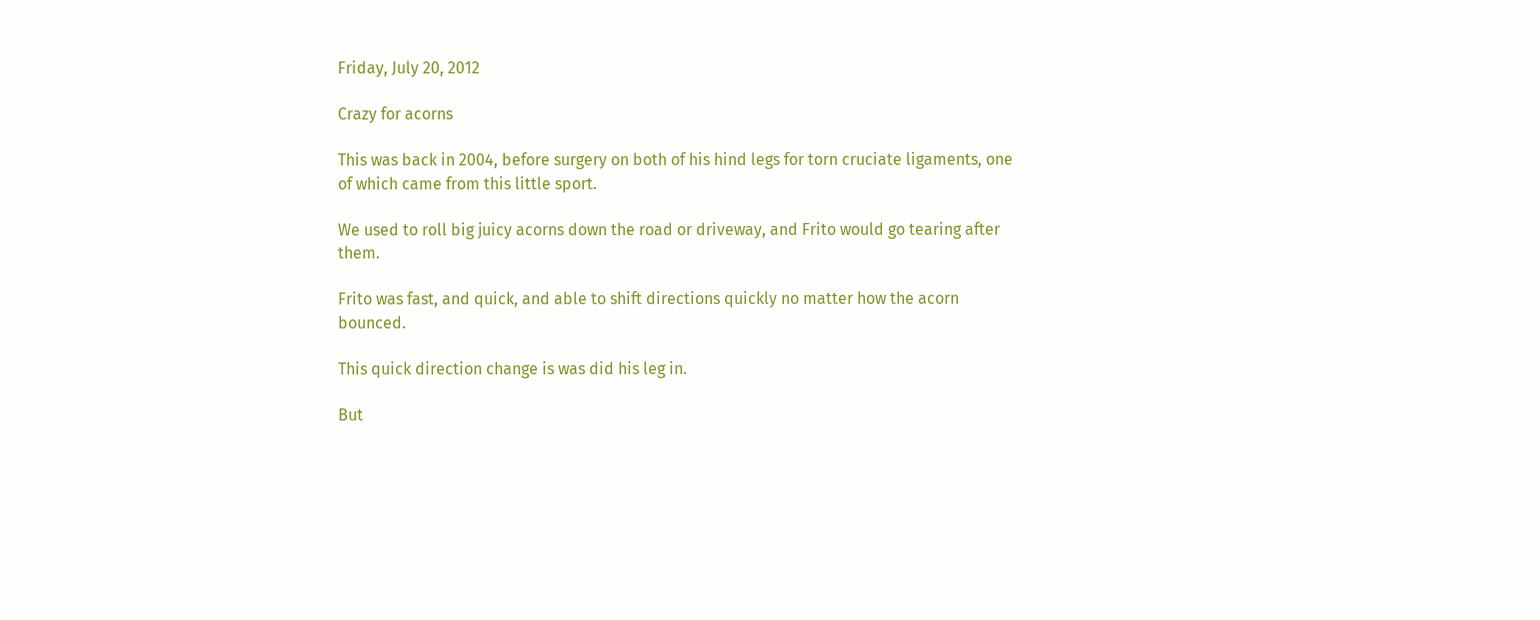Friday, July 20, 2012

Crazy for acorns

This was back in 2004, before surgery on both of his hind legs for torn cruciate ligaments, one of which came from this little sport.

We used to roll big juicy acorns down the road or driveway, and Frito would go tearing after them.

Frito was fast, and quick, and able to shift directions quickly no matter how the acorn bounced.

This quick direction change is was did his leg in.

But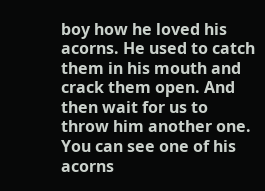boy how he loved his acorns. He used to catch them in his mouth and crack them open. And then wait for us to throw him another one. You can see one of his acorns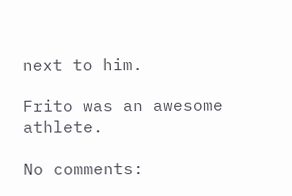next to him.

Frito was an awesome athlete.

No comments: